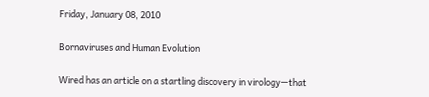Friday, January 08, 2010

Bornaviruses and Human Evolution

Wired has an article on a startling discovery in virology—that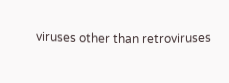viruses other than retroviruses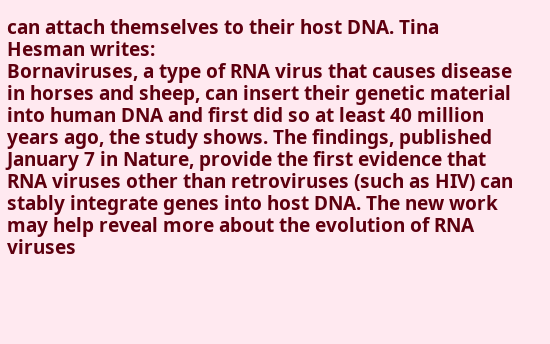can attach themselves to their host DNA. Tina Hesman writes:
Bornaviruses, a type of RNA virus that causes disease in horses and sheep, can insert their genetic material into human DNA and first did so at least 40 million years ago, the study shows. The findings, published January 7 in Nature, provide the first evidence that RNA viruses other than retroviruses (such as HIV) can stably integrate genes into host DNA. The new work may help reveal more about the evolution of RNA viruses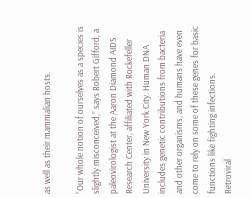as well as their mammalian hosts.

“Our whole notion of ourselves as a species is slightly misconceived,” says Robert Gifford, a paleovirologist at the Aaron Diamond AIDS Research Center, affiliated with Rockefeller University in New York City. Human DNA includes genetic contributions from bacteria and other organisms, and humans have even come to rely on some of these genes for basic functions like fighting infections.
Retroviral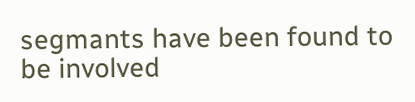segmants have been found to be involved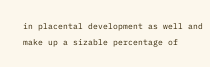in placental development as well and make up a sizable percentage of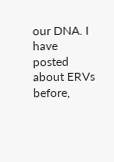our DNA. I have posted about ERVs before,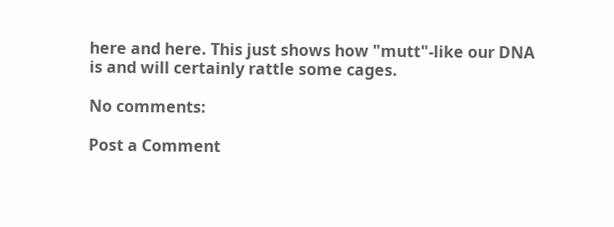here and here. This just shows how "mutt"-like our DNA is and will certainly rattle some cages.

No comments:

Post a Comment